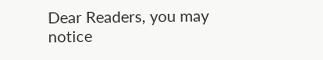Dear Readers, you may notice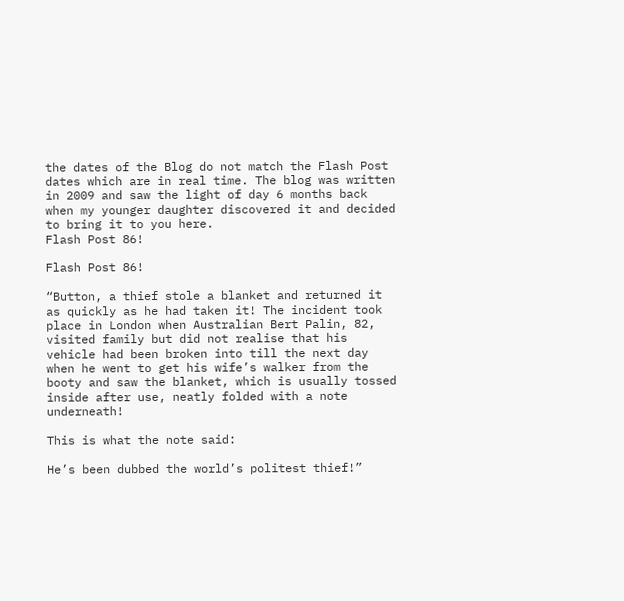the dates of the Blog do not match the Flash Post dates which are in real time. The blog was written in 2009 and saw the light of day 6 months back when my younger daughter discovered it and decided to bring it to you here.
Flash Post 86!

Flash Post 86!

“Button, a thief stole a blanket and returned it as quickly as he had taken it! The incident took place in London when Australian Bert Palin, 82, visited family but did not realise that his vehicle had been broken into till the next day when he went to get his wife’s walker from the booty and saw the blanket, which is usually tossed inside after use, neatly folded with a note underneath!

This is what the note said:

He’s been dubbed the world’s politest thief!”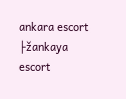ankara escort ├žankaya escort